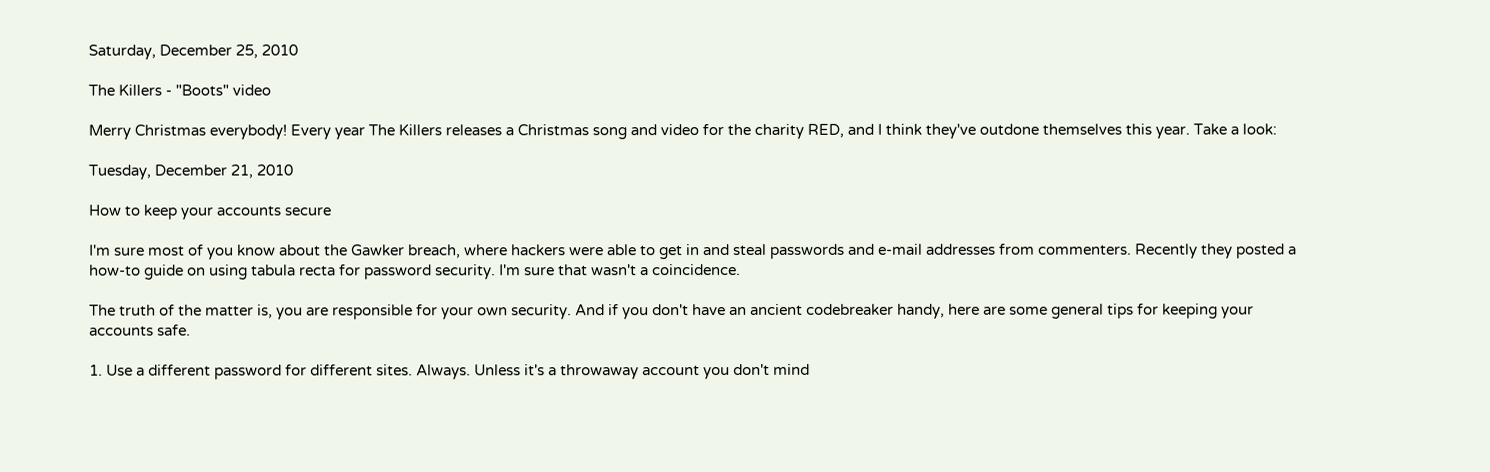Saturday, December 25, 2010

The Killers - "Boots" video

Merry Christmas everybody! Every year The Killers releases a Christmas song and video for the charity RED, and I think they've outdone themselves this year. Take a look:

Tuesday, December 21, 2010

How to keep your accounts secure

I'm sure most of you know about the Gawker breach, where hackers were able to get in and steal passwords and e-mail addresses from commenters. Recently they posted a how-to guide on using tabula recta for password security. I'm sure that wasn't a coincidence.

The truth of the matter is, you are responsible for your own security. And if you don't have an ancient codebreaker handy, here are some general tips for keeping your accounts safe.

1. Use a different password for different sites. Always. Unless it's a throwaway account you don't mind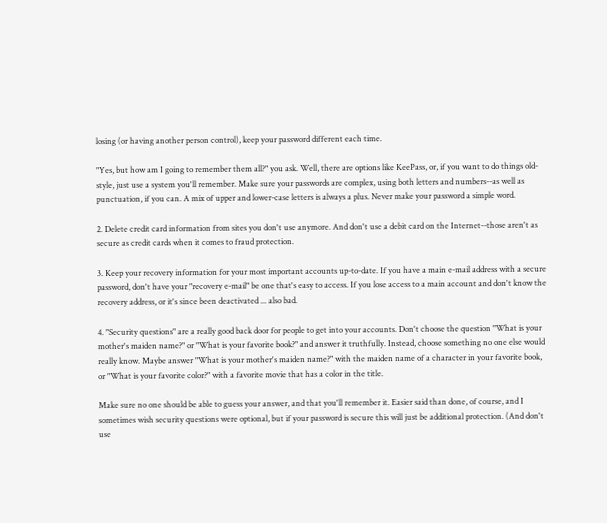losing (or having another person control), keep your password different each time.

"Yes, but how am I going to remember them all?" you ask. Well, there are options like KeePass, or, if you want to do things old-style, just use a system you'll remember. Make sure your passwords are complex, using both letters and numbers--as well as punctuation, if you can. A mix of upper and lower-case letters is always a plus. Never make your password a simple word.

2. Delete credit card information from sites you don't use anymore. And don't use a debit card on the Internet--those aren't as secure as credit cards when it comes to fraud protection.

3. Keep your recovery information for your most important accounts up-to-date. If you have a main e-mail address with a secure password, don't have your "recovery e-mail" be one that's easy to access. If you lose access to a main account and don't know the recovery address, or it's since been deactivated ... also bad.

4. "Security questions" are a really good back door for people to get into your accounts. Don't choose the question "What is your mother's maiden name?" or "What is your favorite book?" and answer it truthfully. Instead, choose something no one else would really know. Maybe answer "What is your mother's maiden name?" with the maiden name of a character in your favorite book, or "What is your favorite color?" with a favorite movie that has a color in the title.

Make sure no one should be able to guess your answer, and that you'll remember it. Easier said than done, of course, and I sometimes wish security questions were optional, but if your password is secure this will just be additional protection. (And don't use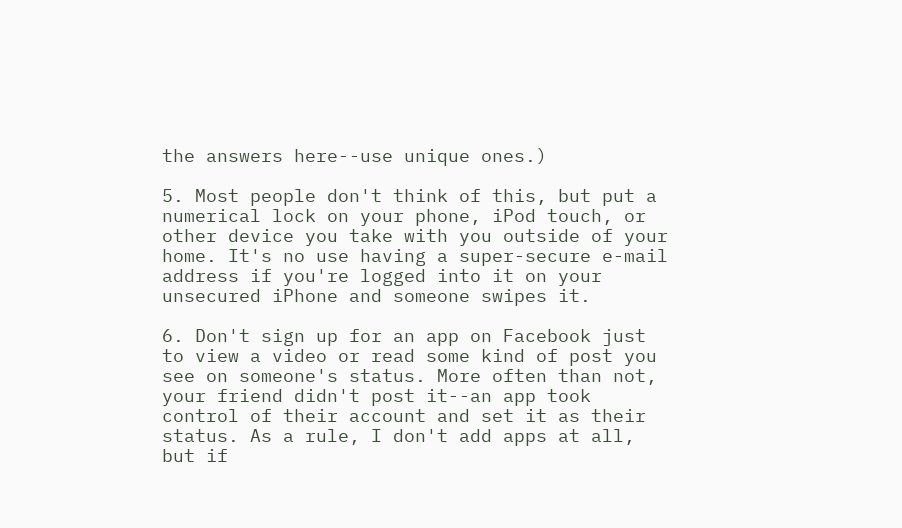the answers here--use unique ones.)

5. Most people don't think of this, but put a numerical lock on your phone, iPod touch, or other device you take with you outside of your home. It's no use having a super-secure e-mail address if you're logged into it on your unsecured iPhone and someone swipes it.

6. Don't sign up for an app on Facebook just to view a video or read some kind of post you see on someone's status. More often than not, your friend didn't post it--an app took control of their account and set it as their status. As a rule, I don't add apps at all, but if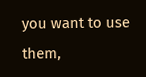you want to use them,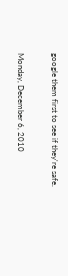google them first to see if they're safe.

Monday, December 6, 2010